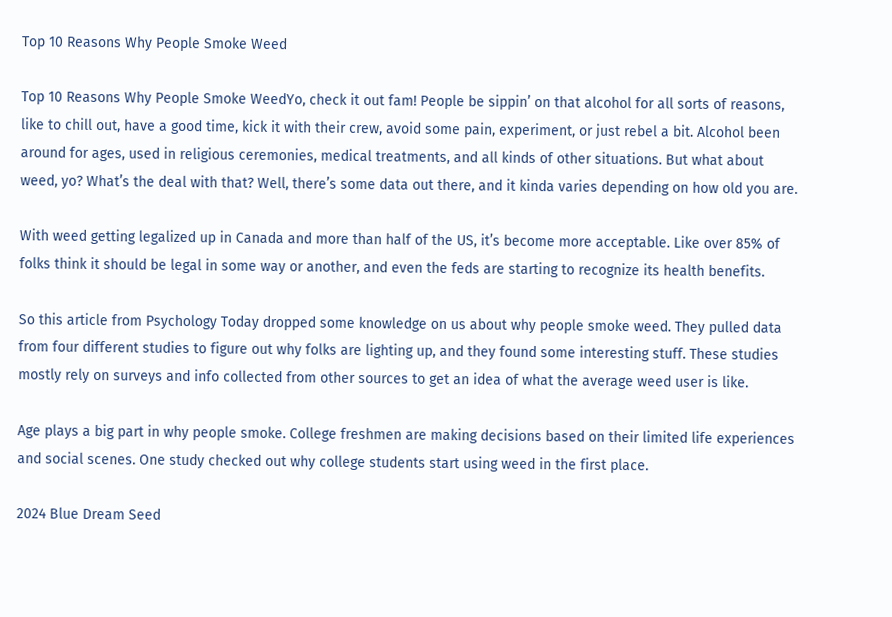Top 10 Reasons Why People Smoke Weed

Top 10 Reasons Why People Smoke WeedYo, check it out fam! People be sippin’ on that alcohol for all sorts of reasons, like to chill out, have a good time, kick it with their crew, avoid some pain, experiment, or just rebel a bit. Alcohol been around for ages, used in religious ceremonies, medical treatments, and all kinds of other situations. But what about weed, yo? What’s the deal with that? Well, there’s some data out there, and it kinda varies depending on how old you are.

With weed getting legalized up in Canada and more than half of the US, it’s become more acceptable. Like over 85% of folks think it should be legal in some way or another, and even the feds are starting to recognize its health benefits.

So this article from Psychology Today dropped some knowledge on us about why people smoke weed. They pulled data from four different studies to figure out why folks are lighting up, and they found some interesting stuff. These studies mostly rely on surveys and info collected from other sources to get an idea of what the average weed user is like.

Age plays a big part in why people smoke. College freshmen are making decisions based on their limited life experiences and social scenes. One study checked out why college students start using weed in the first place.

2024 Blue Dream Seed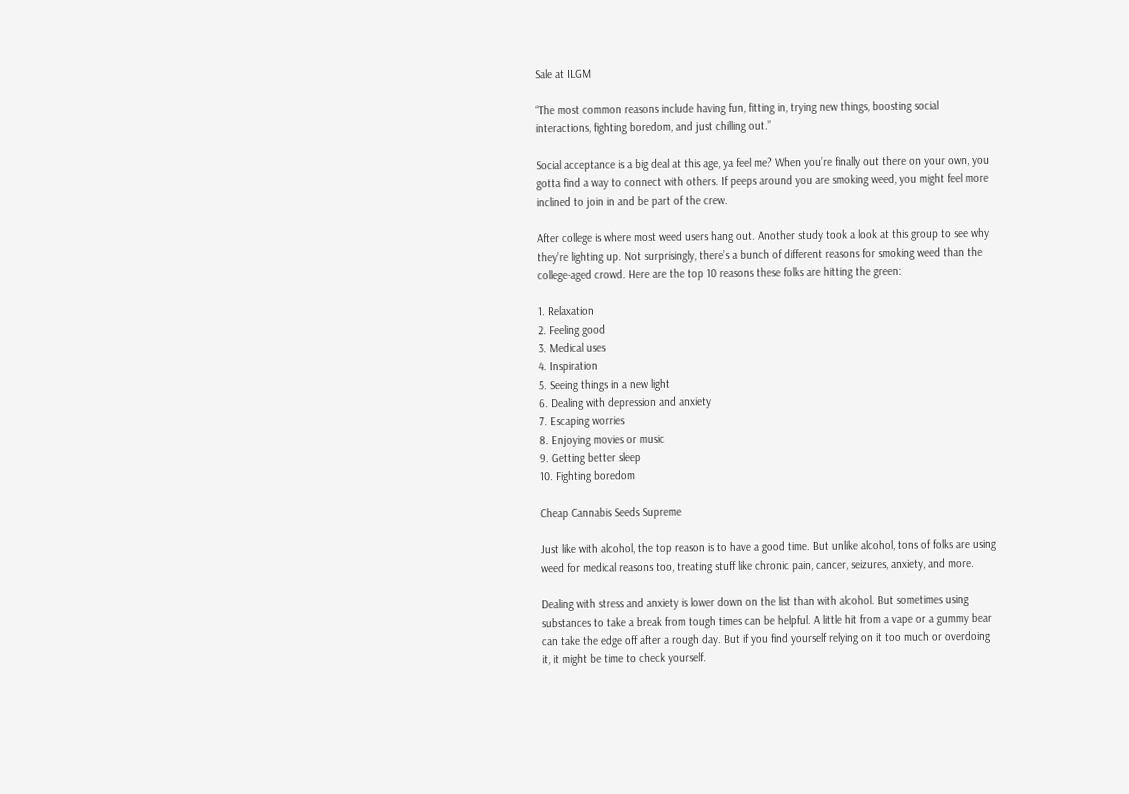Sale at ILGM

“The most common reasons include having fun, fitting in, trying new things, boosting social interactions, fighting boredom, and just chilling out.”

Social acceptance is a big deal at this age, ya feel me? When you’re finally out there on your own, you gotta find a way to connect with others. If peeps around you are smoking weed, you might feel more inclined to join in and be part of the crew.

After college is where most weed users hang out. Another study took a look at this group to see why they’re lighting up. Not surprisingly, there’s a bunch of different reasons for smoking weed than the college-aged crowd. Here are the top 10 reasons these folks are hitting the green:

1. Relaxation
2. Feeling good
3. Medical uses
4. Inspiration
5. Seeing things in a new light
6. Dealing with depression and anxiety
7. Escaping worries
8. Enjoying movies or music
9. Getting better sleep
10. Fighting boredom

Cheap Cannabis Seeds Supreme

Just like with alcohol, the top reason is to have a good time. But unlike alcohol, tons of folks are using weed for medical reasons too, treating stuff like chronic pain, cancer, seizures, anxiety, and more.

Dealing with stress and anxiety is lower down on the list than with alcohol. But sometimes using substances to take a break from tough times can be helpful. A little hit from a vape or a gummy bear can take the edge off after a rough day. But if you find yourself relying on it too much or overdoing it, it might be time to check yourself.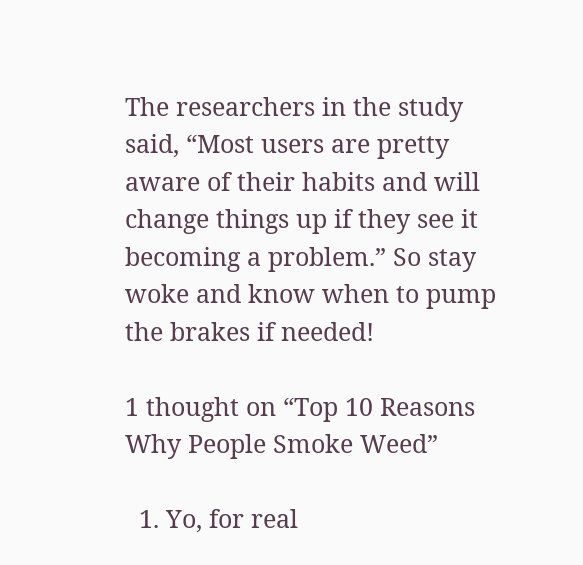The researchers in the study said, “Most users are pretty aware of their habits and will change things up if they see it becoming a problem.” So stay woke and know when to pump the brakes if needed!

1 thought on “Top 10 Reasons Why People Smoke Weed”

  1. Yo, for real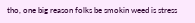tho, one big reason folks be smokin weed is stress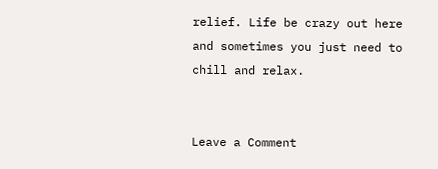relief. Life be crazy out here and sometimes you just need to chill and relax.


Leave a Comment